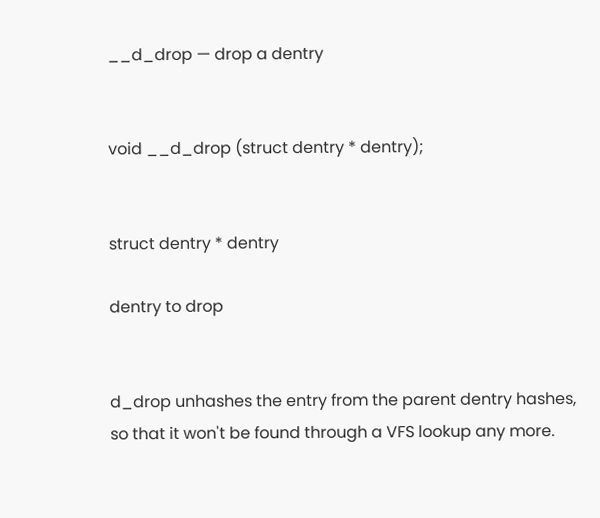__d_drop — drop a dentry


void __d_drop (struct dentry * dentry);


struct dentry * dentry

dentry to drop


d_drop unhashes the entry from the parent dentry hashes, so that it won't be found through a VFS lookup any more.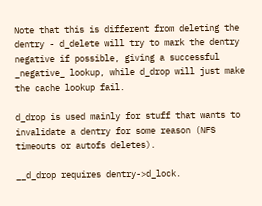Note that this is different from deleting the dentry - d_delete will try to mark the dentry negative if possible, giving a successful _negative_ lookup, while d_drop will just make the cache lookup fail.

d_drop is used mainly for stuff that wants to invalidate a dentry for some reason (NFS timeouts or autofs deletes).

__d_drop requires dentry->d_lock.